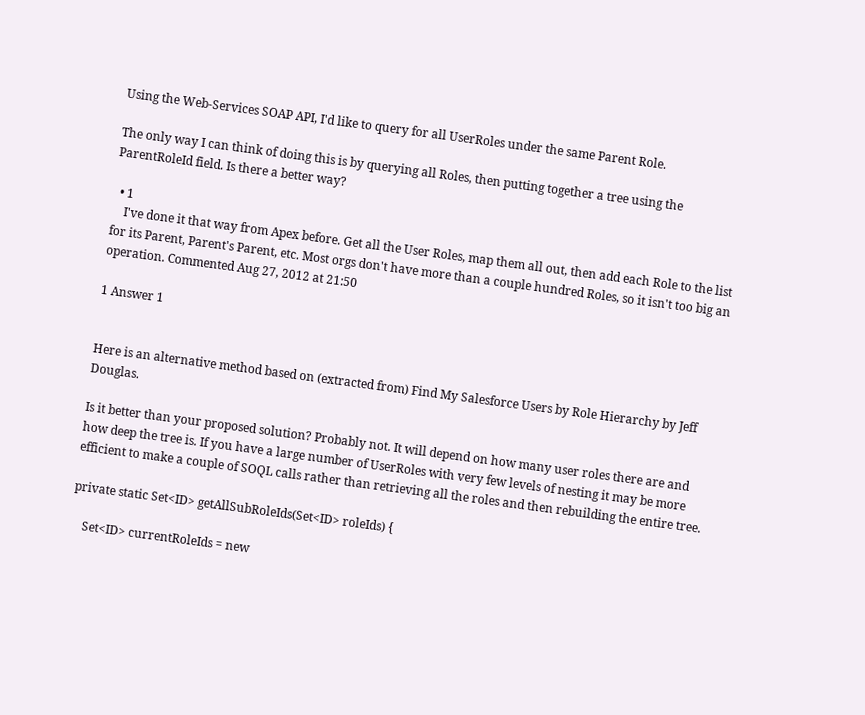Using the Web-Services SOAP API, I'd like to query for all UserRoles under the same Parent Role.

The only way I can think of doing this is by querying all Roles, then putting together a tree using the ParentRoleId field. Is there a better way?

  • 1
    I've done it that way from Apex before. Get all the User Roles, map them all out, then add each Role to the list for its Parent, Parent's Parent, etc. Most orgs don't have more than a couple hundred Roles, so it isn't too big an operation. Commented Aug 27, 2012 at 21:50

1 Answer 1


Here is an alternative method based on (extracted from) Find My Salesforce Users by Role Hierarchy by Jeff Douglas.

Is it better than your proposed solution? Probably not. It will depend on how many user roles there are and how deep the tree is. If you have a large number of UserRoles with very few levels of nesting it may be more efficient to make a couple of SOQL calls rather than retrieving all the roles and then rebuilding the entire tree.

private static Set<ID> getAllSubRoleIds(Set<ID> roleIds) {

    Set<ID> currentRoleIds = new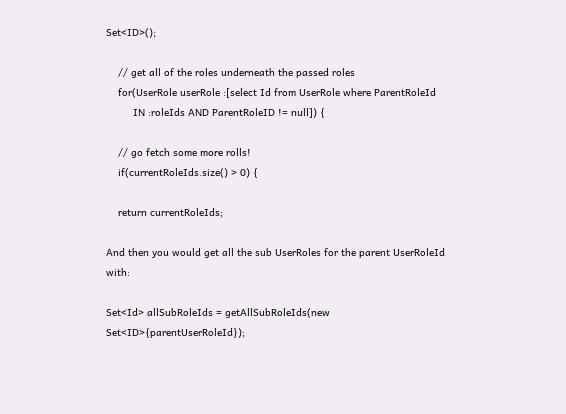Set<ID>();

    // get all of the roles underneath the passed roles
    for(UserRole userRole :[select Id from UserRole where ParentRoleId
         IN :roleIds AND ParentRoleID != null]) {

    // go fetch some more rolls!
    if(currentRoleIds.size() > 0) {

    return currentRoleIds;

And then you would get all the sub UserRoles for the parent UserRoleId with:

Set<Id> allSubRoleIds = getAllSubRoleIds(new Set<ID>{parentUserRoleId});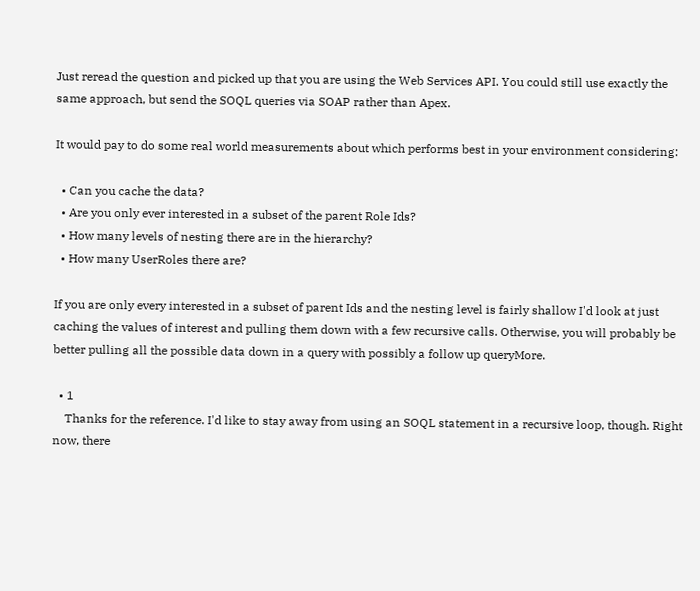Just reread the question and picked up that you are using the Web Services API. You could still use exactly the same approach, but send the SOQL queries via SOAP rather than Apex.

It would pay to do some real world measurements about which performs best in your environment considering:

  • Can you cache the data?
  • Are you only ever interested in a subset of the parent Role Ids?
  • How many levels of nesting there are in the hierarchy?
  • How many UserRoles there are?

If you are only every interested in a subset of parent Ids and the nesting level is fairly shallow I'd look at just caching the values of interest and pulling them down with a few recursive calls. Otherwise, you will probably be better pulling all the possible data down in a query with possibly a follow up queryMore.

  • 1
    Thanks for the reference. I'd like to stay away from using an SOQL statement in a recursive loop, though. Right now, there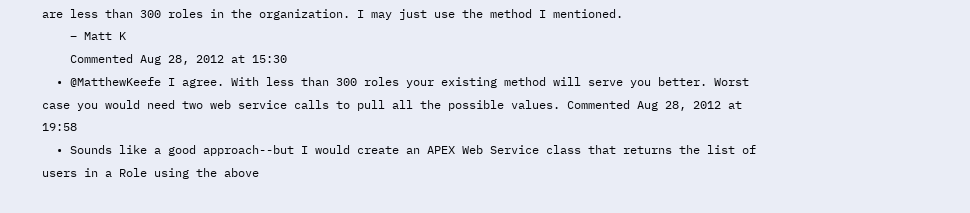are less than 300 roles in the organization. I may just use the method I mentioned.
    – Matt K
    Commented Aug 28, 2012 at 15:30
  • @MatthewKeefe I agree. With less than 300 roles your existing method will serve you better. Worst case you would need two web service calls to pull all the possible values. Commented Aug 28, 2012 at 19:58
  • Sounds like a good approach--but I would create an APEX Web Service class that returns the list of users in a Role using the above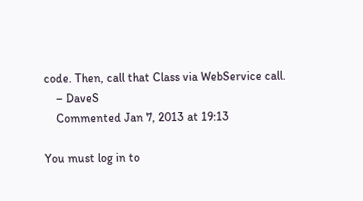code. Then, call that Class via WebService call.
    – DaveS
    Commented Jan 7, 2013 at 19:13

You must log in to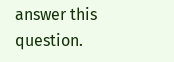answer this question.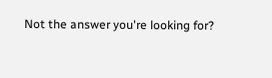Not the answer you're looking for?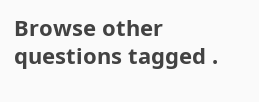Browse other questions tagged .